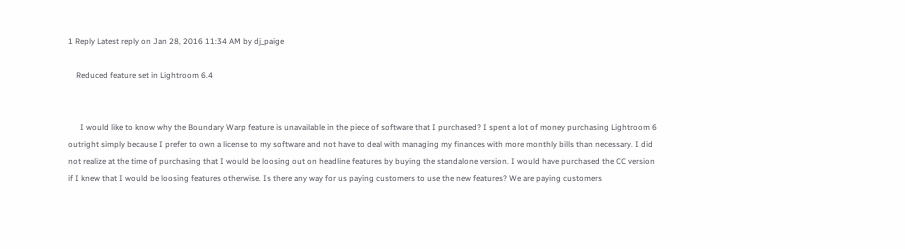1 Reply Latest reply on Jan 28, 2016 11:34 AM by dj_paige

    Reduced feature set in Lightroom 6.4


      I would like to know why the Boundary Warp feature is unavailable in the piece of software that I purchased? I spent a lot of money purchasing Lightroom 6 outright simply because I prefer to own a license to my software and not have to deal with managing my finances with more monthly bills than necessary. I did not realize at the time of purchasing that I would be loosing out on headline features by buying the standalone version. I would have purchased the CC version if I knew that I would be loosing features otherwise. Is there any way for us paying customers to use the new features? We are paying customers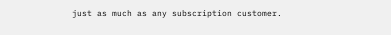just as much as any subscription customer.